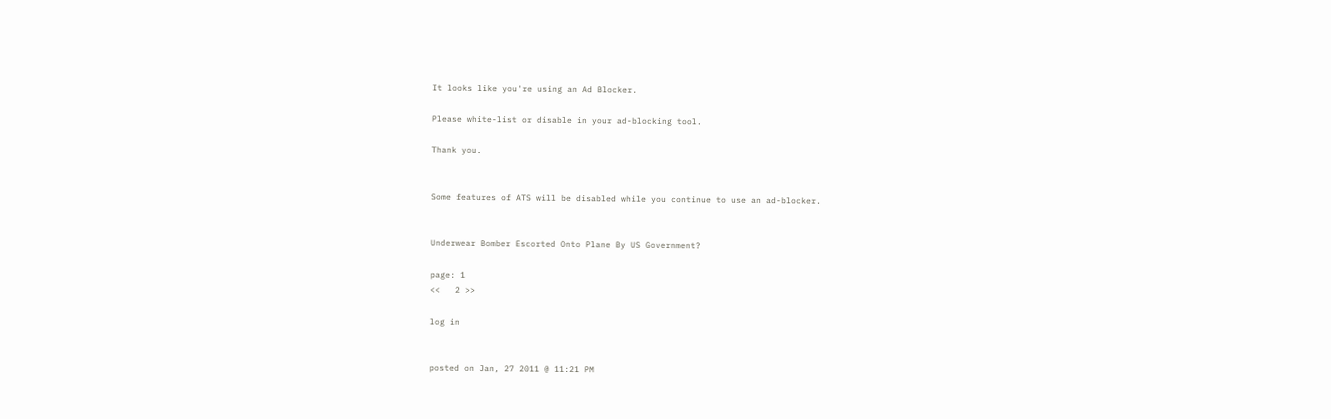It looks like you're using an Ad Blocker.

Please white-list or disable in your ad-blocking tool.

Thank you.


Some features of ATS will be disabled while you continue to use an ad-blocker.


Underwear Bomber Escorted Onto Plane By US Government?

page: 1
<<   2 >>

log in


posted on Jan, 27 2011 @ 11:21 PM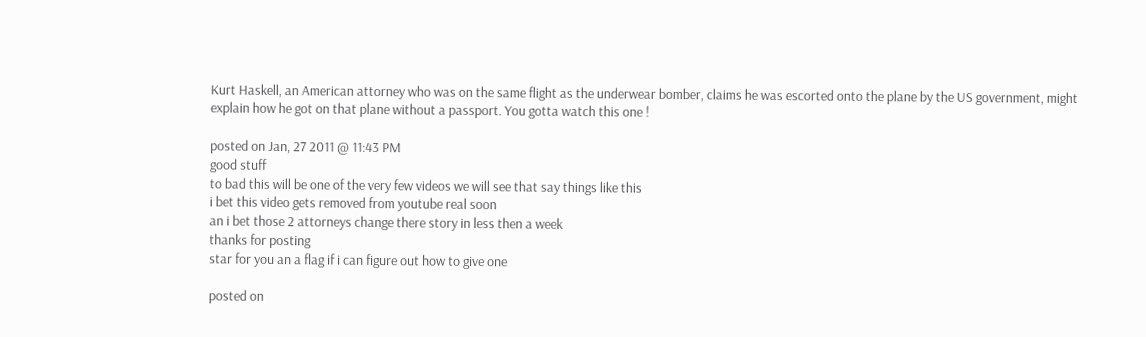Kurt Haskell, an American attorney who was on the same flight as the underwear bomber, claims he was escorted onto the plane by the US government, might explain how he got on that plane without a passport. You gotta watch this one !

posted on Jan, 27 2011 @ 11:43 PM
good stuff
to bad this will be one of the very few videos we will see that say things like this
i bet this video gets removed from youtube real soon
an i bet those 2 attorneys change there story in less then a week
thanks for posting
star for you an a flag if i can figure out how to give one

posted on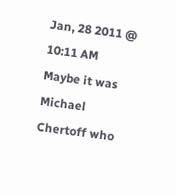Jan, 28 2011 @ 10:11 AM
Maybe it was Michael Chertoff who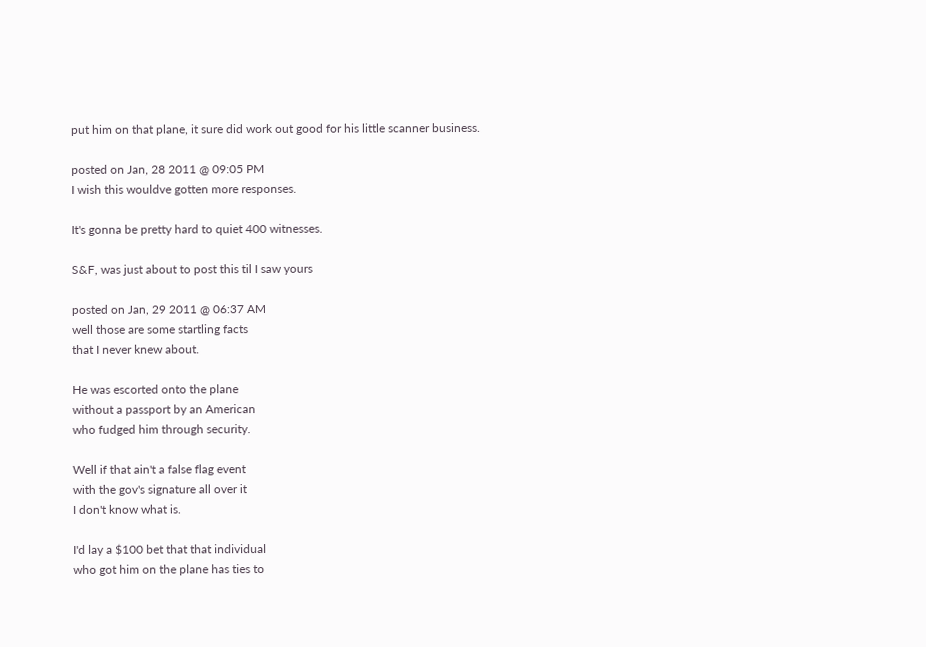put him on that plane, it sure did work out good for his little scanner business.

posted on Jan, 28 2011 @ 09:05 PM
I wish this wouldve gotten more responses.

It's gonna be pretty hard to quiet 400 witnesses.

S&F, was just about to post this til I saw yours

posted on Jan, 29 2011 @ 06:37 AM
well those are some startling facts
that I never knew about.

He was escorted onto the plane
without a passport by an American
who fudged him through security.

Well if that ain't a false flag event
with the gov's signature all over it
I don't know what is.

I'd lay a $100 bet that that individual
who got him on the plane has ties to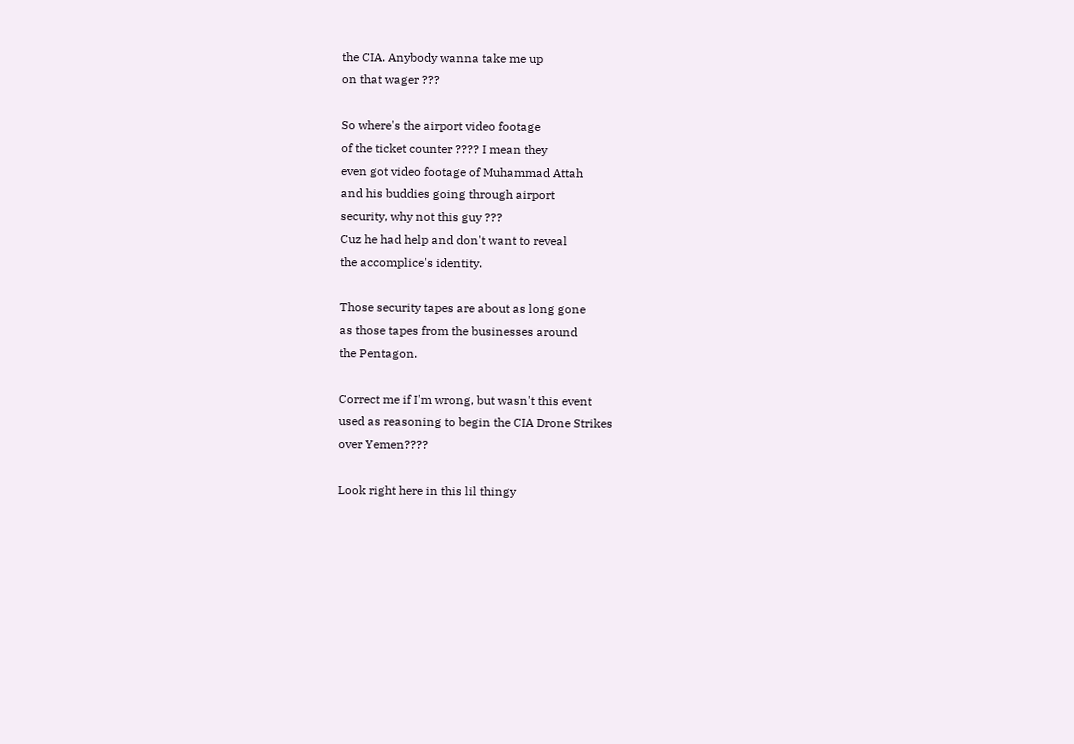the CIA. Anybody wanna take me up
on that wager ???

So where's the airport video footage
of the ticket counter ???? I mean they
even got video footage of Muhammad Attah
and his buddies going through airport
security, why not this guy ???
Cuz he had help and don't want to reveal
the accomplice's identity.

Those security tapes are about as long gone
as those tapes from the businesses around
the Pentagon.

Correct me if I'm wrong, but wasn't this event
used as reasoning to begin the CIA Drone Strikes
over Yemen????

Look right here in this lil thingy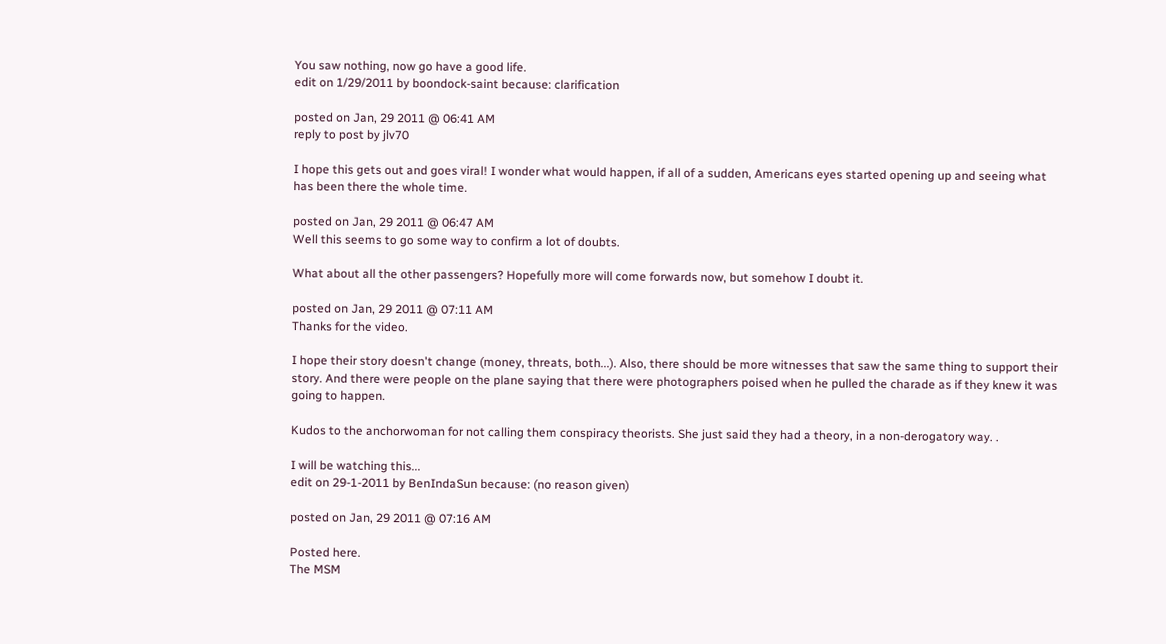You saw nothing, now go have a good life.
edit on 1/29/2011 by boondock-saint because: clarification

posted on Jan, 29 2011 @ 06:41 AM
reply to post by jlv70

I hope this gets out and goes viral! I wonder what would happen, if all of a sudden, Americans eyes started opening up and seeing what has been there the whole time.

posted on Jan, 29 2011 @ 06:47 AM
Well this seems to go some way to confirm a lot of doubts.

What about all the other passengers? Hopefully more will come forwards now, but somehow I doubt it.

posted on Jan, 29 2011 @ 07:11 AM
Thanks for the video.

I hope their story doesn't change (money, threats, both...). Also, there should be more witnesses that saw the same thing to support their story. And there were people on the plane saying that there were photographers poised when he pulled the charade as if they knew it was going to happen.

Kudos to the anchorwoman for not calling them conspiracy theorists. She just said they had a theory, in a non-derogatory way. .

I will be watching this...
edit on 29-1-2011 by BenIndaSun because: (no reason given)

posted on Jan, 29 2011 @ 07:16 AM

Posted here.
The MSM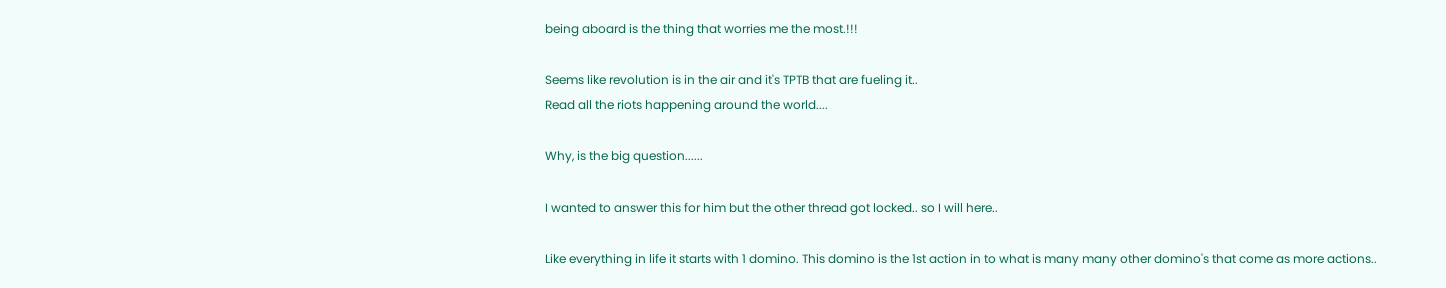being aboard is the thing that worries me the most.!!!

Seems like revolution is in the air and it's TPTB that are fueling it..
Read all the riots happening around the world....

Why, is the big question......

I wanted to answer this for him but the other thread got locked.. so I will here..

Like everything in life it starts with 1 domino. This domino is the 1st action in to what is many many other domino's that come as more actions..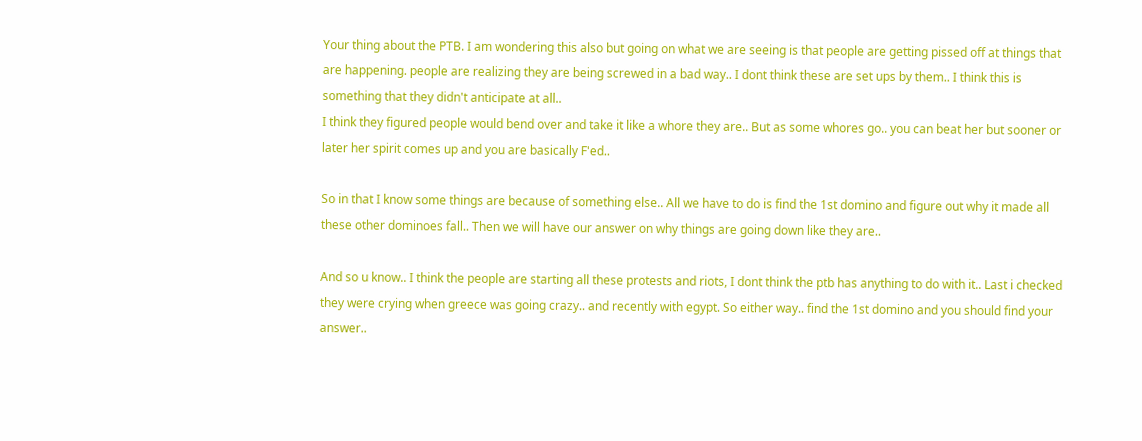Your thing about the PTB. I am wondering this also but going on what we are seeing is that people are getting pissed off at things that are happening. people are realizing they are being screwed in a bad way.. I dont think these are set ups by them.. I think this is something that they didn't anticipate at all..
I think they figured people would bend over and take it like a whore they are.. But as some whores go.. you can beat her but sooner or later her spirit comes up and you are basically F'ed..

So in that I know some things are because of something else.. All we have to do is find the 1st domino and figure out why it made all these other dominoes fall.. Then we will have our answer on why things are going down like they are..

And so u know.. I think the people are starting all these protests and riots, I dont think the ptb has anything to do with it.. Last i checked they were crying when greece was going crazy.. and recently with egypt. So either way.. find the 1st domino and you should find your answer..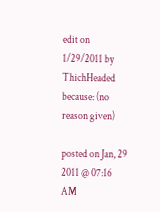edit on 1/29/2011 by ThichHeaded because: (no reason given)

posted on Jan, 29 2011 @ 07:16 AM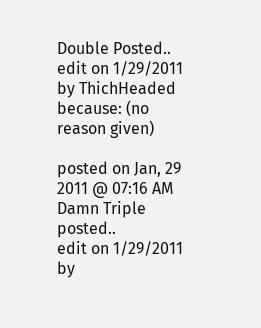Double Posted..
edit on 1/29/2011 by ThichHeaded because: (no reason given)

posted on Jan, 29 2011 @ 07:16 AM
Damn Triple posted..
edit on 1/29/2011 by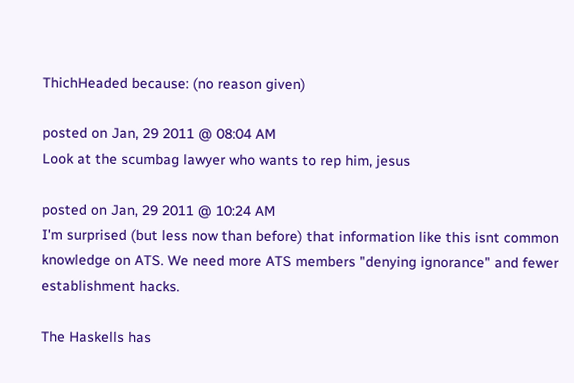ThichHeaded because: (no reason given)

posted on Jan, 29 2011 @ 08:04 AM
Look at the scumbag lawyer who wants to rep him, jesus

posted on Jan, 29 2011 @ 10:24 AM
I'm surprised (but less now than before) that information like this isnt common knowledge on ATS. We need more ATS members "denying ignorance" and fewer establishment hacks.

The Haskells has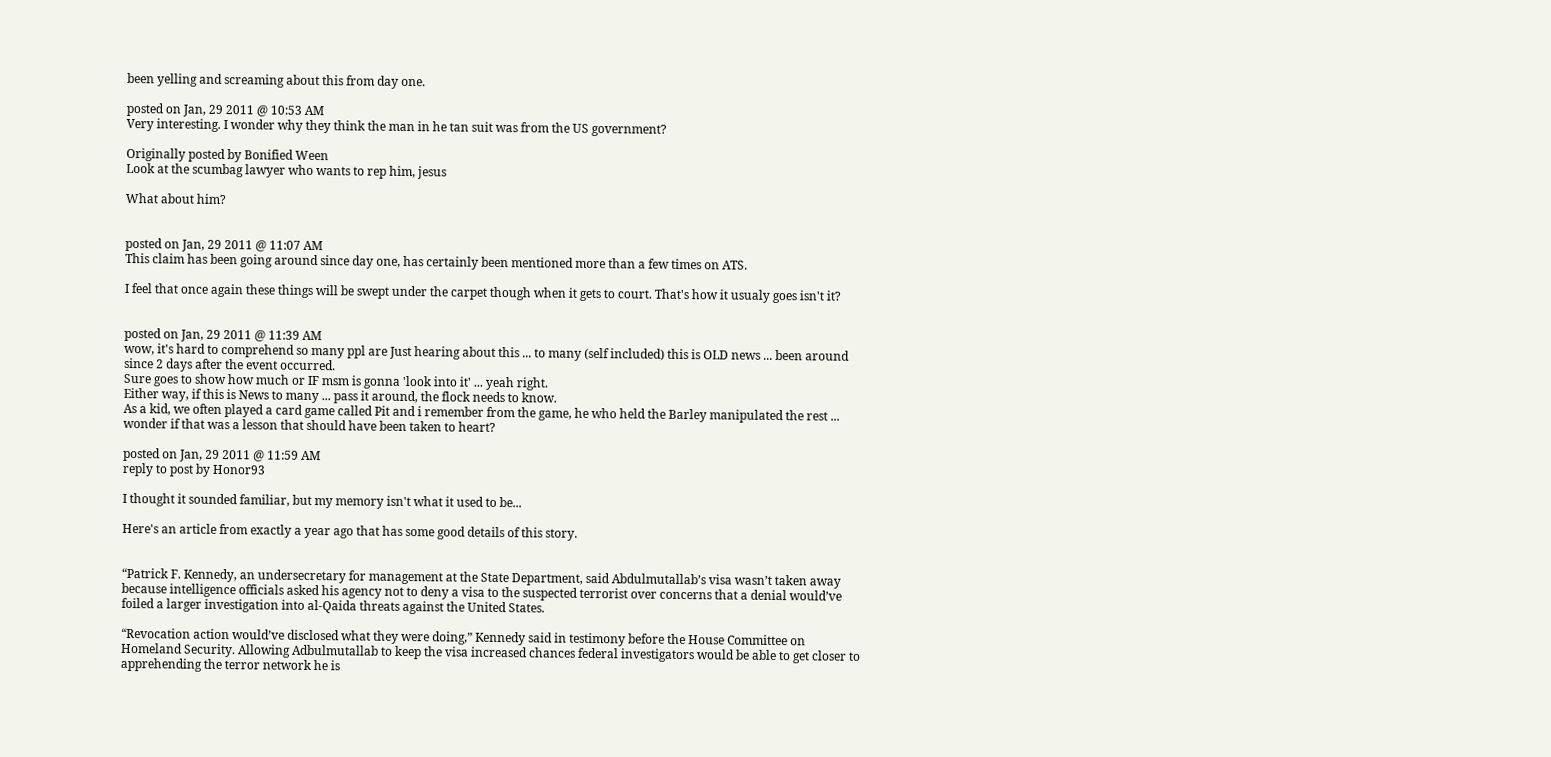been yelling and screaming about this from day one.

posted on Jan, 29 2011 @ 10:53 AM
Very interesting. I wonder why they think the man in he tan suit was from the US government?

Originally posted by Bonified Ween
Look at the scumbag lawyer who wants to rep him, jesus

What about him?


posted on Jan, 29 2011 @ 11:07 AM
This claim has been going around since day one, has certainly been mentioned more than a few times on ATS.

I feel that once again these things will be swept under the carpet though when it gets to court. That's how it usualy goes isn't it?


posted on Jan, 29 2011 @ 11:39 AM
wow, it's hard to comprehend so many ppl are Just hearing about this ... to many (self included) this is OLD news ... been around since 2 days after the event occurred.
Sure goes to show how much or IF msm is gonna 'look into it' ... yeah right.
Either way, if this is News to many ... pass it around, the flock needs to know.
As a kid, we often played a card game called Pit and i remember from the game, he who held the Barley manipulated the rest ... wonder if that was a lesson that should have been taken to heart?

posted on Jan, 29 2011 @ 11:59 AM
reply to post by Honor93

I thought it sounded familiar, but my memory isn't what it used to be...

Here's an article from exactly a year ago that has some good details of this story.


“Patrick F. Kennedy, an undersecretary for management at the State Department, said Abdulmutallab’s visa wasn’t taken away because intelligence officials asked his agency not to deny a visa to the suspected terrorist over concerns that a denial would’ve foiled a larger investigation into al-Qaida threats against the United States.

“Revocation action would’ve disclosed what they were doing,” Kennedy said in testimony before the House Committee on Homeland Security. Allowing Adbulmutallab to keep the visa increased chances federal investigators would be able to get closer to apprehending the terror network he is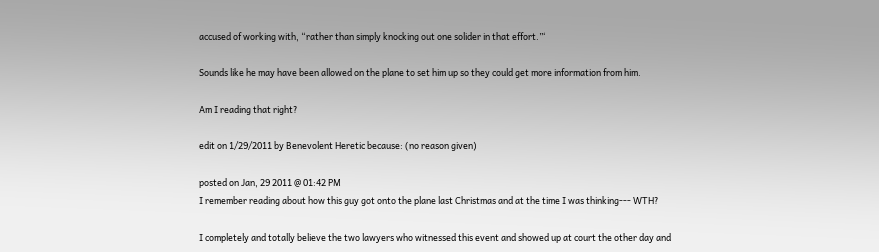accused of working with, “rather than simply knocking out one solider in that effort.”‘

Sounds like he may have been allowed on the plane to set him up so they could get more information from him.

Am I reading that right?

edit on 1/29/2011 by Benevolent Heretic because: (no reason given)

posted on Jan, 29 2011 @ 01:42 PM
I remember reading about how this guy got onto the plane last Christmas and at the time I was thinking--- WTH?

I completely and totally believe the two lawyers who witnessed this event and showed up at court the other day and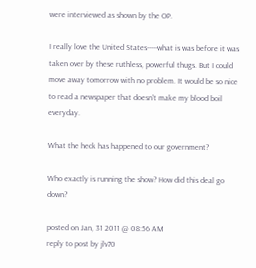were interviewed as shown by the OP.

I really love the United States-----what is was before it was taken over by these ruthless, powerful thugs. But I could move away tomorrow with no problem. It would be so nice to read a newspaper that doesn't make my blood boil everyday.

What the heck has happened to our government?

Who exactly is running the show? How did this deal go down?

posted on Jan, 31 2011 @ 08:56 AM
reply to post by jlv70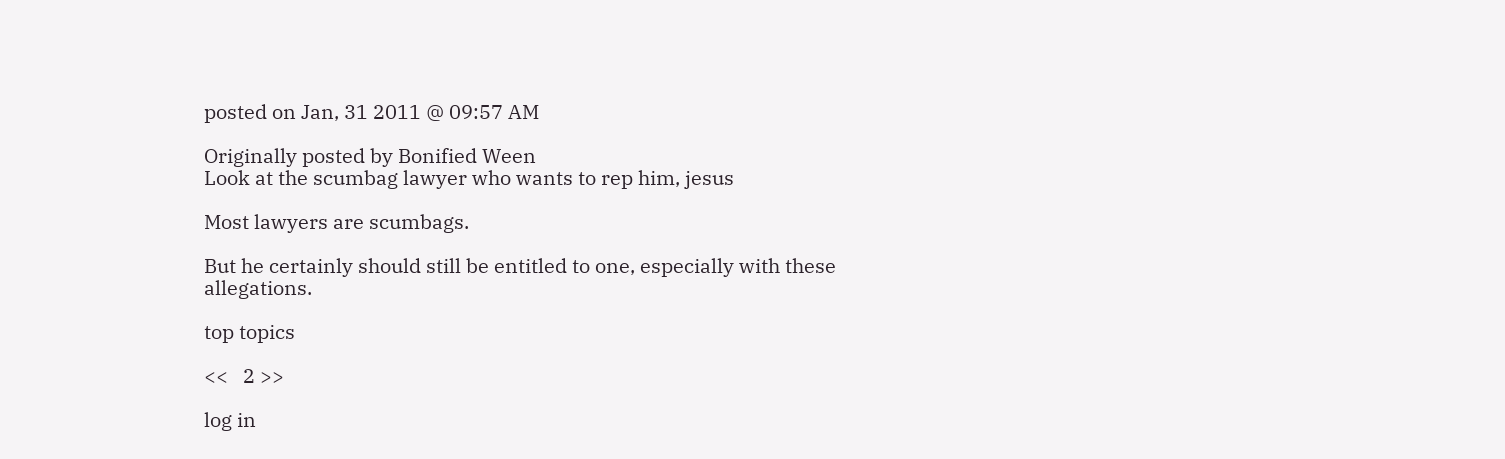posted on Jan, 31 2011 @ 09:57 AM

Originally posted by Bonified Ween
Look at the scumbag lawyer who wants to rep him, jesus

Most lawyers are scumbags.

But he certainly should still be entitled to one, especially with these allegations.

top topics

<<   2 >>

log in